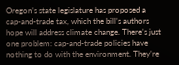Oregon’s state legislature has proposed a cap-and-trade tax, which the bill’s authors hope will address climate change. There’s just one problem: cap-and-trade policies have nothing to do with the environment. They’re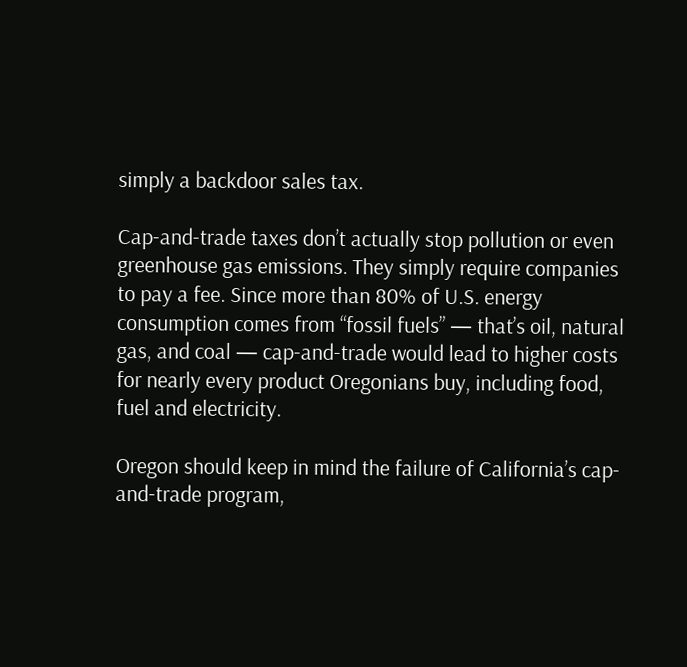simply a backdoor sales tax.

Cap-and-trade taxes don’t actually stop pollution or even greenhouse gas emissions. They simply require companies to pay a fee. Since more than 80% of U.S. energy consumption comes from “fossil fuels” — that’s oil, natural gas, and coal — cap-and-trade would lead to higher costs for nearly every product Oregonians buy, including food, fuel and electricity.

Oregon should keep in mind the failure of California’s cap-and-trade program,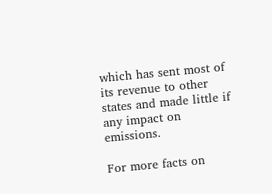which has sent most of its revenue to other states and made little if any impact on emissions.

For more facts on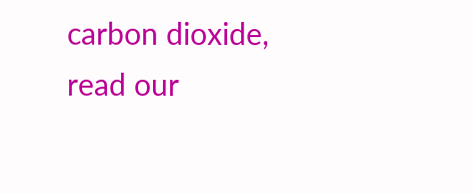carbon dioxide, read our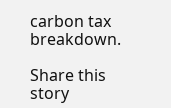carbon tax breakdown.

Share this story